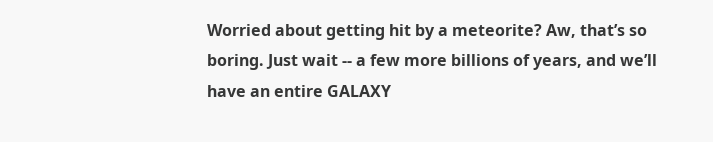Worried about getting hit by a meteorite? Aw, that’s so boring. Just wait -- a few more billions of years, and we’ll have an entire GALAXY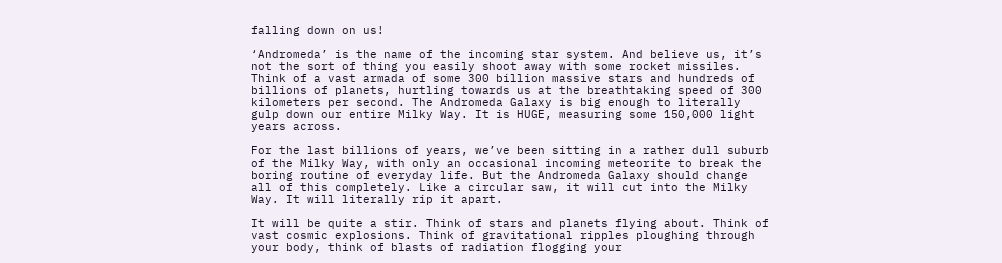falling down on us!

‘Andromeda’ is the name of the incoming star system. And believe us, it’s not the sort of thing you easily shoot away with some rocket missiles. Think of a vast armada of some 300 billion massive stars and hundreds of billions of planets, hurtling towards us at the breathtaking speed of 300 kilometers per second. The Andromeda Galaxy is big enough to literally gulp down our entire Milky Way. It is HUGE, measuring some 150,000 light years across.

For the last billions of years, we’ve been sitting in a rather dull suburb of the Milky Way, with only an occasional incoming meteorite to break the boring routine of everyday life. But the Andromeda Galaxy should change all of this completely. Like a circular saw, it will cut into the Milky Way. It will literally rip it apart.

It will be quite a stir. Think of stars and planets flying about. Think of vast cosmic explosions. Think of gravitational ripples ploughing through your body, think of blasts of radiation flogging your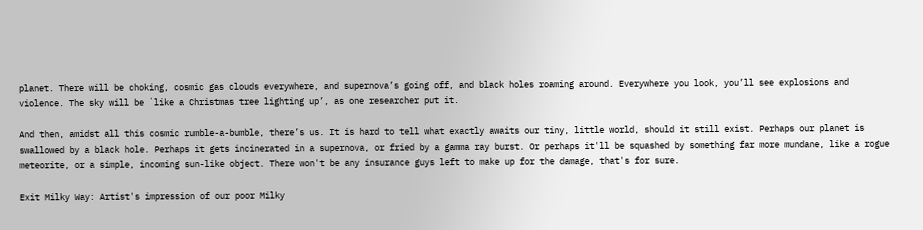planet. There will be choking, cosmic gas clouds everywhere, and supernova’s going off, and black holes roaming around. Everywhere you look, you’ll see explosions and violence. The sky will be `like a Christmas tree lighting up’, as one researcher put it.

And then, amidst all this cosmic rumble-a-bumble, there’s us. It is hard to tell what exactly awaits our tiny, little world, should it still exist. Perhaps our planet is swallowed by a black hole. Perhaps it gets incinerated in a supernova, or fried by a gamma ray burst. Or perhaps it'll be squashed by something far more mundane, like a rogue meteorite, or a simple, incoming sun-like object. There won't be any insurance guys left to make up for the damage, that's for sure.

Exit Milky Way: Artist's impression of our poor Milky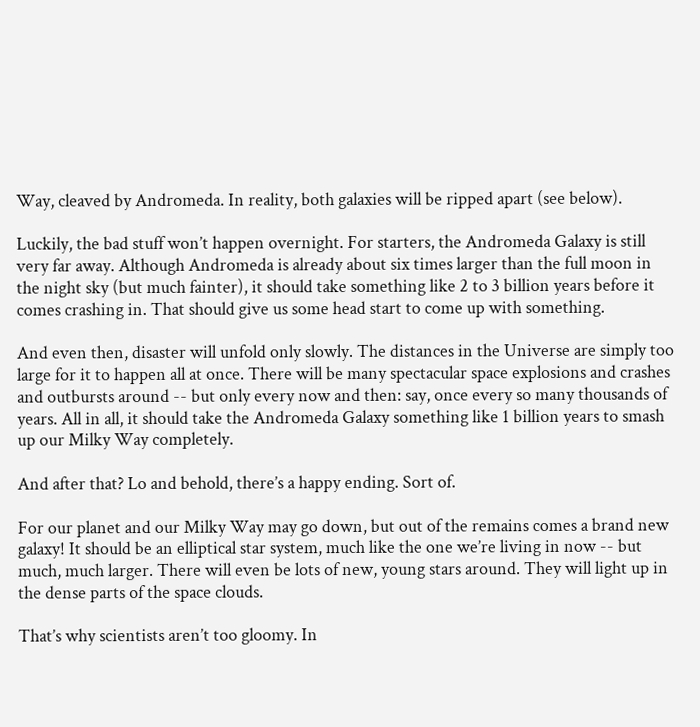Way, cleaved by Andromeda. In reality, both galaxies will be ripped apart (see below).

Luckily, the bad stuff won’t happen overnight. For starters, the Andromeda Galaxy is still very far away. Although Andromeda is already about six times larger than the full moon in the night sky (but much fainter), it should take something like 2 to 3 billion years before it comes crashing in. That should give us some head start to come up with something.

And even then, disaster will unfold only slowly. The distances in the Universe are simply too large for it to happen all at once. There will be many spectacular space explosions and crashes and outbursts around -- but only every now and then: say, once every so many thousands of years. All in all, it should take the Andromeda Galaxy something like 1 billion years to smash up our Milky Way completely.

And after that? Lo and behold, there’s a happy ending. Sort of.

For our planet and our Milky Way may go down, but out of the remains comes a brand new galaxy! It should be an elliptical star system, much like the one we’re living in now -- but much, much larger. There will even be lots of new, young stars around. They will light up in the dense parts of the space clouds.

That’s why scientists aren’t too gloomy. In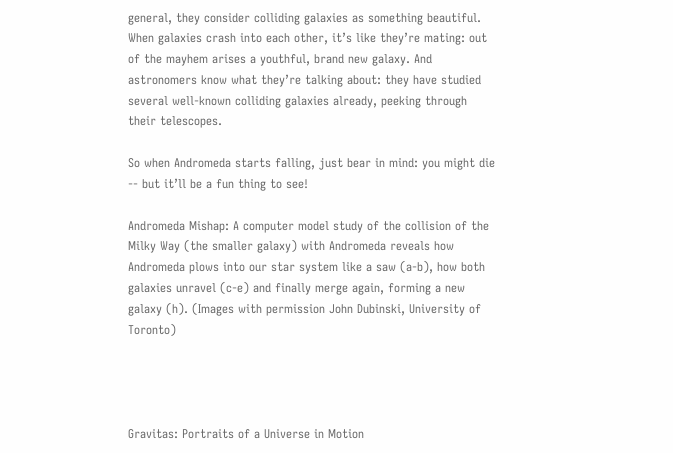general, they consider colliding galaxies as something beautiful. When galaxies crash into each other, it’s like they’re mating: out of the mayhem arises a youthful, brand new galaxy. And astronomers know what they’re talking about: they have studied several well-known colliding galaxies already, peeking through their telescopes.

So when Andromeda starts falling, just bear in mind: you might die -- but it’ll be a fun thing to see!

Andromeda Mishap: A computer model study of the collision of the Milky Way (the smaller galaxy) with Andromeda reveals how Andromeda plows into our star system like a saw (a-b), how both galaxies unravel (c-e) and finally merge again, forming a new galaxy (h). (Images with permission John Dubinski, University of Toronto)




Gravitas: Portraits of a Universe in Motion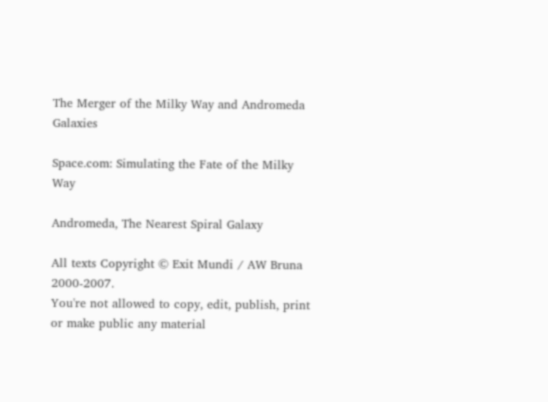The Merger of the Milky Way and Andromeda Galaxies

Space.com: Simulating the Fate of the Milky Way

Andromeda, The Nearest Spiral Galaxy

All texts Copyright © Exit Mundi / AW Bruna 2000-2007.
You're not allowed to copy, edit, publish, print or make public any material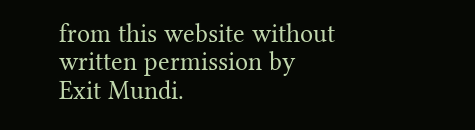from this website without written permission by Exit Mundi.